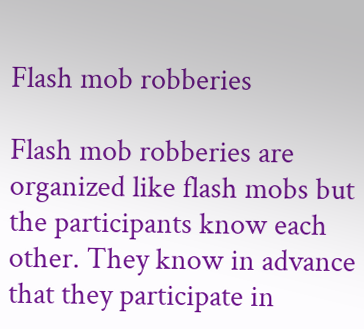Flash mob robberies

Flash mob robberies are organized like flash mobs but the participants know each other. They know in advance that they participate in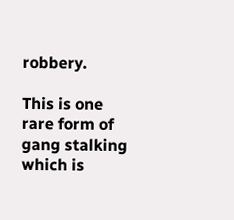robbery.

This is one rare form of gang stalking which is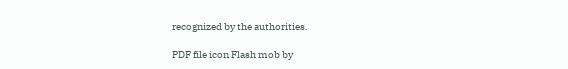recognized by the authorities.

PDF file icon Flash mob by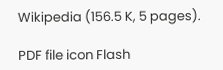Wikipedia (156.5 K, 5 pages).

PDF file icon Flash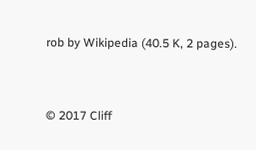rob by Wikipedia (40.5 K, 2 pages).


© 2017 Cliff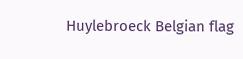Huylebroeck Belgian flag